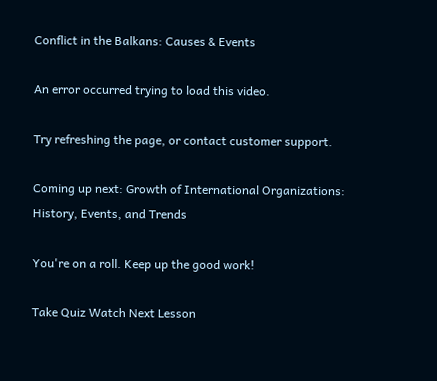Conflict in the Balkans: Causes & Events

An error occurred trying to load this video.

Try refreshing the page, or contact customer support.

Coming up next: Growth of International Organizations: History, Events, and Trends

You're on a roll. Keep up the good work!

Take Quiz Watch Next Lesson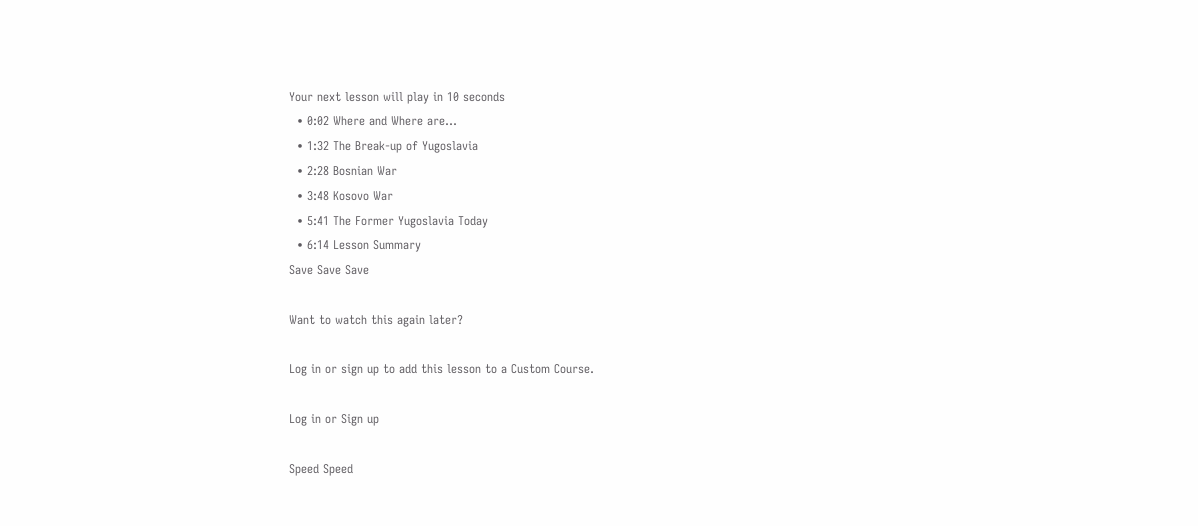Your next lesson will play in 10 seconds
  • 0:02 Where and Where are…
  • 1:32 The Break-up of Yugoslavia
  • 2:28 Bosnian War
  • 3:48 Kosovo War
  • 5:41 The Former Yugoslavia Today
  • 6:14 Lesson Summary
Save Save Save

Want to watch this again later?

Log in or sign up to add this lesson to a Custom Course.

Log in or Sign up

Speed Speed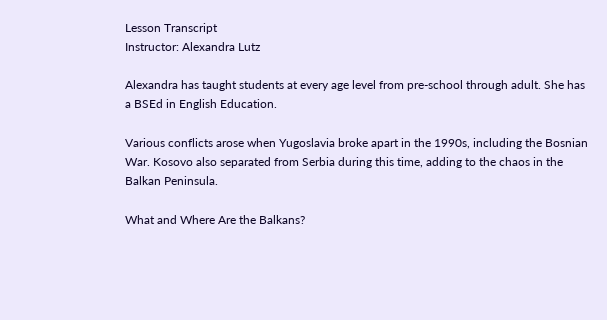Lesson Transcript
Instructor: Alexandra Lutz

Alexandra has taught students at every age level from pre-school through adult. She has a BSEd in English Education.

Various conflicts arose when Yugoslavia broke apart in the 1990s, including the Bosnian War. Kosovo also separated from Serbia during this time, adding to the chaos in the Balkan Peninsula.

What and Where Are the Balkans?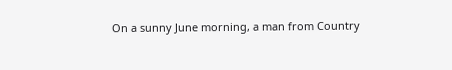On a sunny June morning, a man from Country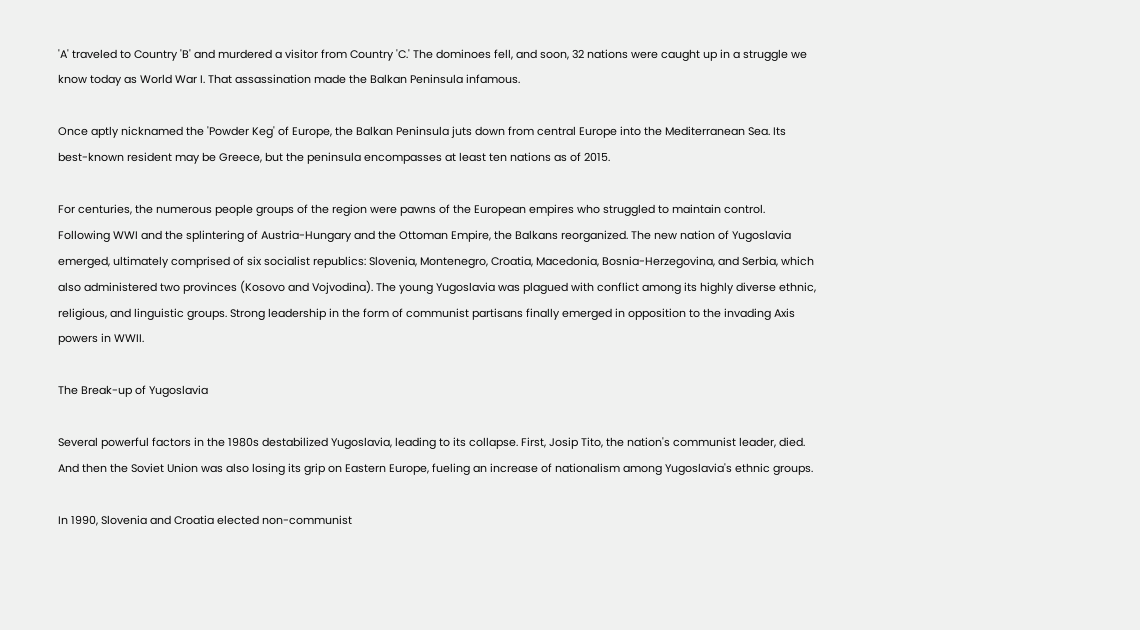'A' traveled to Country 'B' and murdered a visitor from Country 'C.' The dominoes fell, and soon, 32 nations were caught up in a struggle we know today as World War I. That assassination made the Balkan Peninsula infamous.

Once aptly nicknamed the 'Powder Keg' of Europe, the Balkan Peninsula juts down from central Europe into the Mediterranean Sea. Its best-known resident may be Greece, but the peninsula encompasses at least ten nations as of 2015.

For centuries, the numerous people groups of the region were pawns of the European empires who struggled to maintain control. Following WWI and the splintering of Austria-Hungary and the Ottoman Empire, the Balkans reorganized. The new nation of Yugoslavia emerged, ultimately comprised of six socialist republics: Slovenia, Montenegro, Croatia, Macedonia, Bosnia-Herzegovina, and Serbia, which also administered two provinces (Kosovo and Vojvodina). The young Yugoslavia was plagued with conflict among its highly diverse ethnic, religious, and linguistic groups. Strong leadership in the form of communist partisans finally emerged in opposition to the invading Axis powers in WWII.

The Break-up of Yugoslavia

Several powerful factors in the 1980s destabilized Yugoslavia, leading to its collapse. First, Josip Tito, the nation's communist leader, died. And then the Soviet Union was also losing its grip on Eastern Europe, fueling an increase of nationalism among Yugoslavia's ethnic groups.

In 1990, Slovenia and Croatia elected non-communist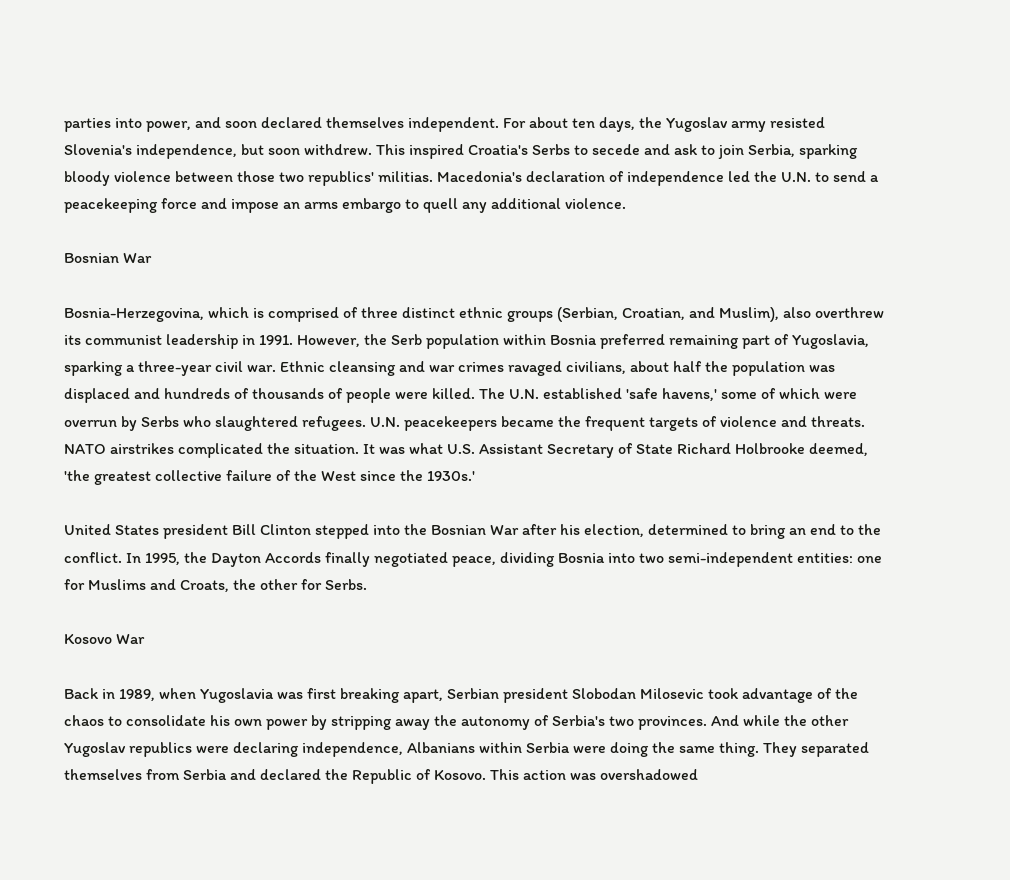parties into power, and soon declared themselves independent. For about ten days, the Yugoslav army resisted Slovenia's independence, but soon withdrew. This inspired Croatia's Serbs to secede and ask to join Serbia, sparking bloody violence between those two republics' militias. Macedonia's declaration of independence led the U.N. to send a peacekeeping force and impose an arms embargo to quell any additional violence.

Bosnian War

Bosnia-Herzegovina, which is comprised of three distinct ethnic groups (Serbian, Croatian, and Muslim), also overthrew its communist leadership in 1991. However, the Serb population within Bosnia preferred remaining part of Yugoslavia, sparking a three-year civil war. Ethnic cleansing and war crimes ravaged civilians, about half the population was displaced and hundreds of thousands of people were killed. The U.N. established 'safe havens,' some of which were overrun by Serbs who slaughtered refugees. U.N. peacekeepers became the frequent targets of violence and threats. NATO airstrikes complicated the situation. It was what U.S. Assistant Secretary of State Richard Holbrooke deemed, 'the greatest collective failure of the West since the 1930s.'

United States president Bill Clinton stepped into the Bosnian War after his election, determined to bring an end to the conflict. In 1995, the Dayton Accords finally negotiated peace, dividing Bosnia into two semi-independent entities: one for Muslims and Croats, the other for Serbs.

Kosovo War

Back in 1989, when Yugoslavia was first breaking apart, Serbian president Slobodan Milosevic took advantage of the chaos to consolidate his own power by stripping away the autonomy of Serbia's two provinces. And while the other Yugoslav republics were declaring independence, Albanians within Serbia were doing the same thing. They separated themselves from Serbia and declared the Republic of Kosovo. This action was overshadowed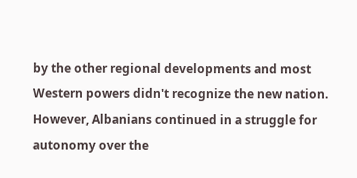by the other regional developments and most Western powers didn't recognize the new nation. However, Albanians continued in a struggle for autonomy over the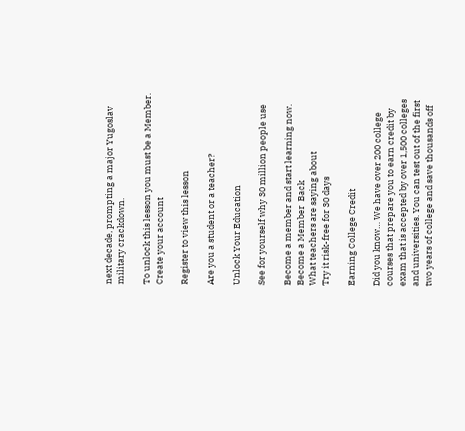next decade, prompting a major Yugoslav military crackdown.

To unlock this lesson you must be a Member.
Create your account

Register to view this lesson

Are you a student or a teacher?

Unlock Your Education

See for yourself why 30 million people use

Become a member and start learning now.
Become a Member  Back
What teachers are saying about
Try it risk-free for 30 days

Earning College Credit

Did you know… We have over 200 college courses that prepare you to earn credit by exam that is accepted by over 1,500 colleges and universities. You can test out of the first two years of college and save thousands off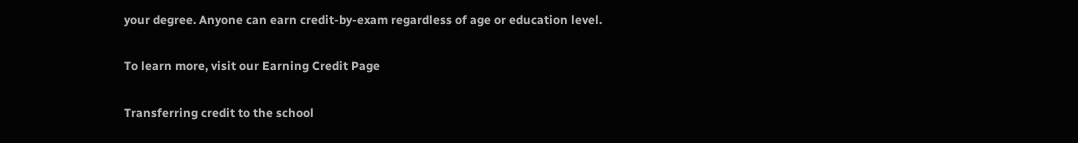your degree. Anyone can earn credit-by-exam regardless of age or education level.

To learn more, visit our Earning Credit Page

Transferring credit to the school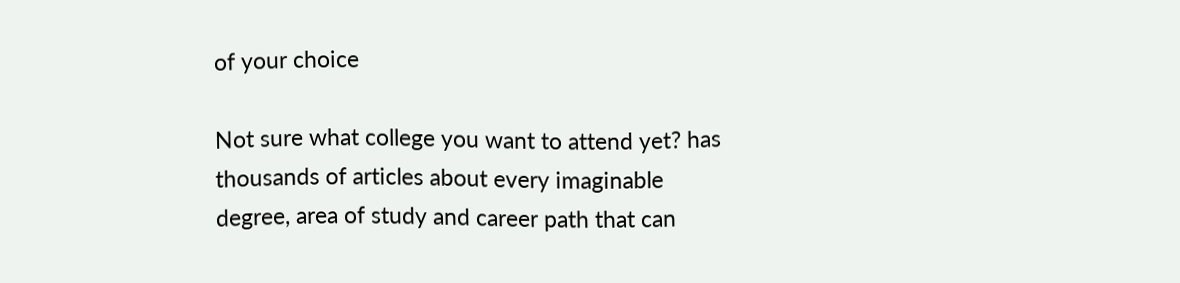of your choice

Not sure what college you want to attend yet? has thousands of articles about every imaginable degree, area of study and career path that can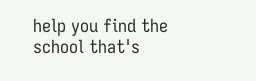help you find the school that's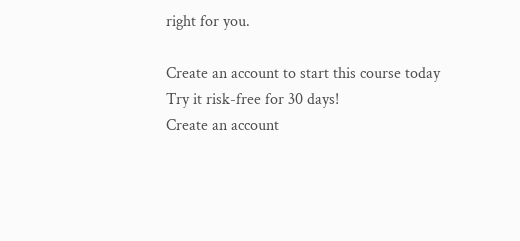right for you.

Create an account to start this course today
Try it risk-free for 30 days!
Create an account